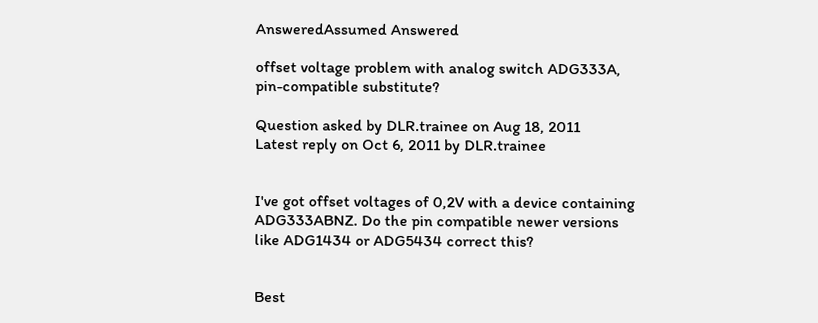AnsweredAssumed Answered

offset voltage problem with analog switch ADG333A, pin-compatible substitute?

Question asked by DLR.trainee on Aug 18, 2011
Latest reply on Oct 6, 2011 by DLR.trainee


I've got offset voltages of 0,2V with a device containing ADG333ABNZ. Do the pin compatible newer versions like ADG1434 or ADG5434 correct this?


Best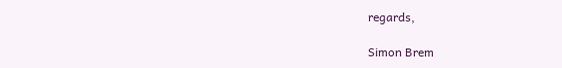regards,

Simon Brem